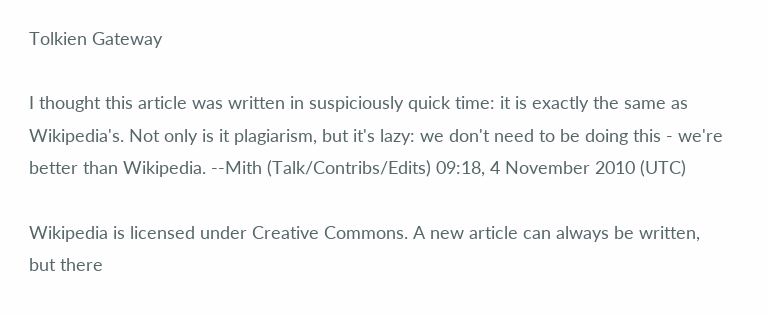Tolkien Gateway

I thought this article was written in suspiciously quick time: it is exactly the same as Wikipedia's. Not only is it plagiarism, but it's lazy: we don't need to be doing this - we're better than Wikipedia. --Mith (Talk/Contribs/Edits) 09:18, 4 November 2010 (UTC)

Wikipedia is licensed under Creative Commons. A new article can always be written, but there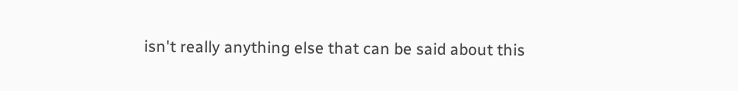isn't really anything else that can be said about this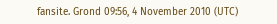fansite. Grond 09:56, 4 November 2010 (UTC)